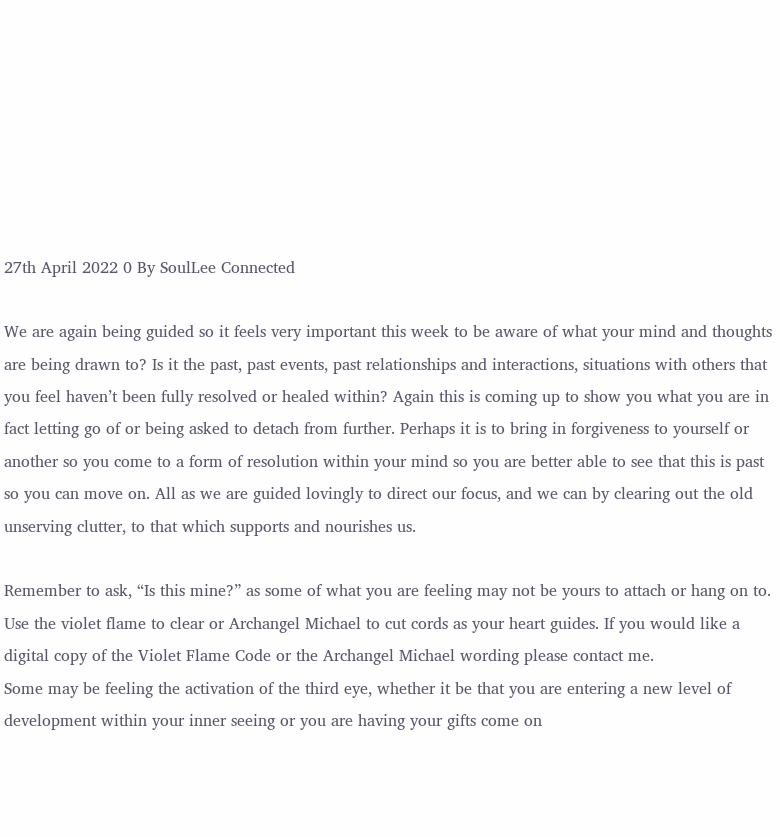27th April 2022 0 By SoulLee Connected

We are again being guided so it feels very important this week to be aware of what your mind and thoughts are being drawn to? Is it the past, past events, past relationships and interactions, situations with others that you feel haven’t been fully resolved or healed within? Again this is coming up to show you what you are in fact letting go of or being asked to detach from further. Perhaps it is to bring in forgiveness to yourself or another so you come to a form of resolution within your mind so you are better able to see that this is past so you can move on. All as we are guided lovingly to direct our focus, and we can by clearing out the old unserving clutter, to that which supports and nourishes us.

Remember to ask, “Is this mine?” as some of what you are feeling may not be yours to attach or hang on to. Use the violet flame to clear or Archangel Michael to cut cords as your heart guides. If you would like a digital copy of the Violet Flame Code or the Archangel Michael wording please contact me.
Some may be feeling the activation of the third eye, whether it be that you are entering a new level of development within your inner seeing or you are having your gifts come on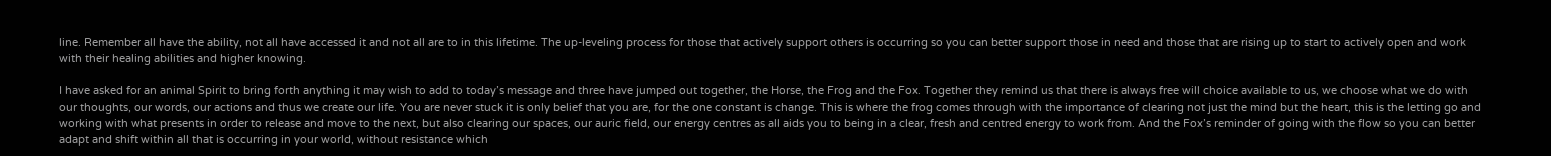line. Remember all have the ability, not all have accessed it and not all are to in this lifetime. The up-leveling process for those that actively support others is occurring so you can better support those in need and those that are rising up to start to actively open and work with their healing abilities and higher knowing.

I have asked for an animal Spirit to bring forth anything it may wish to add to today’s message and three have jumped out together, the Horse, the Frog and the Fox. Together they remind us that there is always free will choice available to us, we choose what we do with our thoughts, our words, our actions and thus we create our life. You are never stuck it is only belief that you are, for the one constant is change. This is where the frog comes through with the importance of clearing not just the mind but the heart, this is the letting go and working with what presents in order to release and move to the next, but also clearing our spaces, our auric field, our energy centres as all aids you to being in a clear, fresh and centred energy to work from. And the Fox’s reminder of going with the flow so you can better adapt and shift within all that is occurring in your world, without resistance which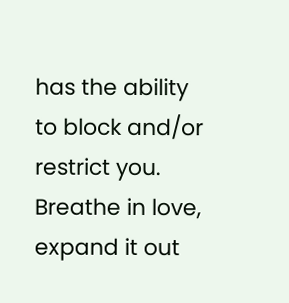has the ability to block and/or restrict you. Breathe in love, expand it out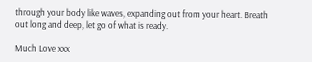through your body like waves, expanding out from your heart. Breath out long and deep, let go of what is ready.

Much Love xxx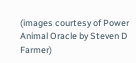(images courtesy of Power Animal Oracle by Steven D Farmer)